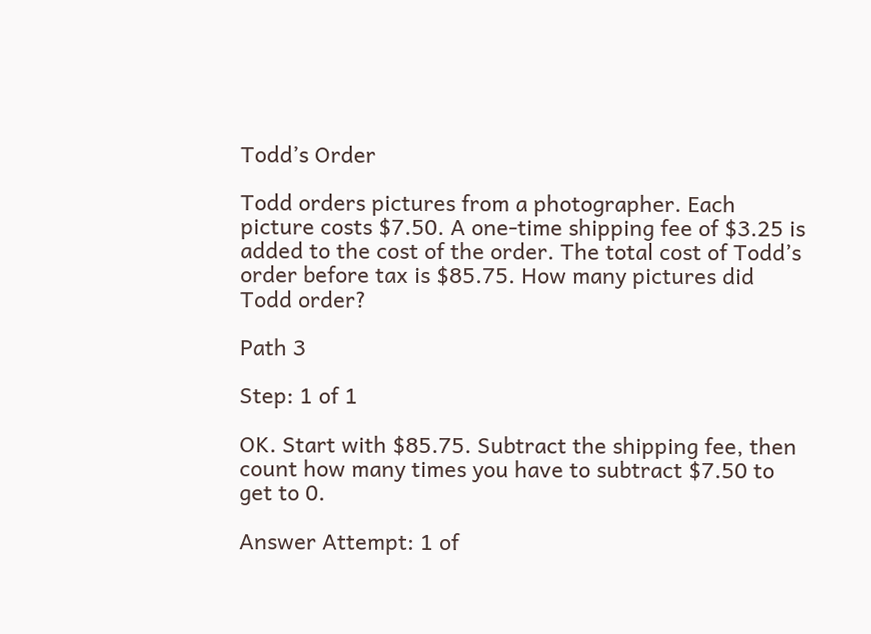Todd’s Order

Todd orders pictures from a photographer. Each picture costs $7.50. A one-time shipping fee of $3.25 is added to the cost of the order. The total cost of Todd’s order before tax is $85.75. How many pictures did Todd order?

Path 3

Step: 1 of 1

OK. Start with $85.75. Subtract the shipping fee, then count how many times you have to subtract $7.50 to get to 0.

Answer Attempt: 1 of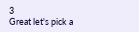3
Great let's pick a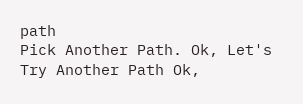path
Pick Another Path. Ok, Let's Try Another Path Ok,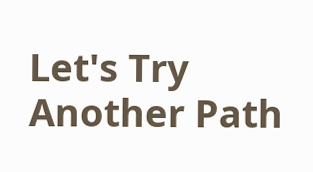Let's Try Another Path